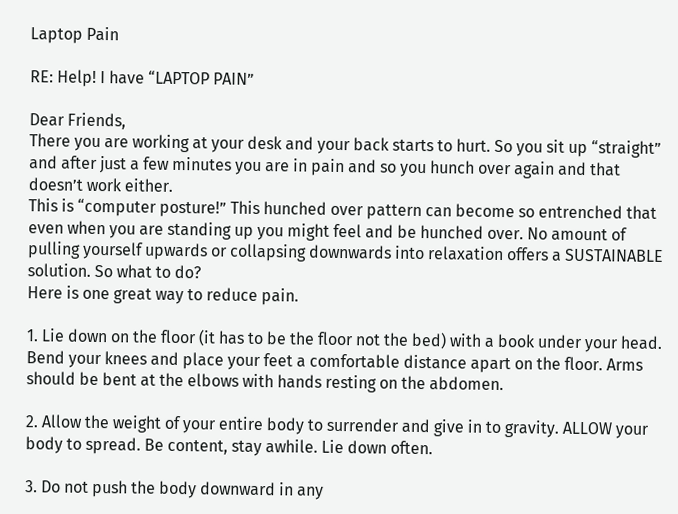Laptop Pain

RE: Help! I have “LAPTOP PAIN”

Dear Friends,
There you are working at your desk and your back starts to hurt. So you sit up “straight” and after just a few minutes you are in pain and so you hunch over again and that doesn’t work either.
This is “computer posture!” This hunched over pattern can become so entrenched that even when you are standing up you might feel and be hunched over. No amount of pulling yourself upwards or collapsing downwards into relaxation offers a SUSTAINABLE solution. So what to do?
Here is one great way to reduce pain.

1. Lie down on the floor (it has to be the floor not the bed) with a book under your head. Bend your knees and place your feet a comfortable distance apart on the floor. Arms should be bent at the elbows with hands resting on the abdomen.

2. Allow the weight of your entire body to surrender and give in to gravity. ALLOW your body to spread. Be content, stay awhile. Lie down often.

3. Do not push the body downward in any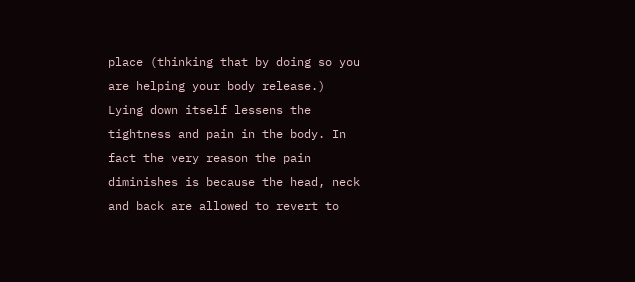place (thinking that by doing so you are helping your body release.) Lying down itself lessens the tightness and pain in the body. In fact the very reason the pain diminishes is because the head, neck and back are allowed to revert to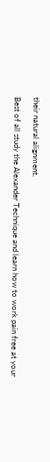their natural alignment.

Best of all study the Alexander Technique and learn how to work pain free at your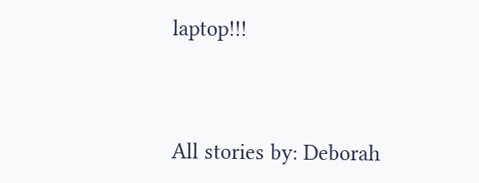laptop!!!



All stories by: Deborah